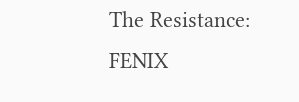The Resistance: FENIX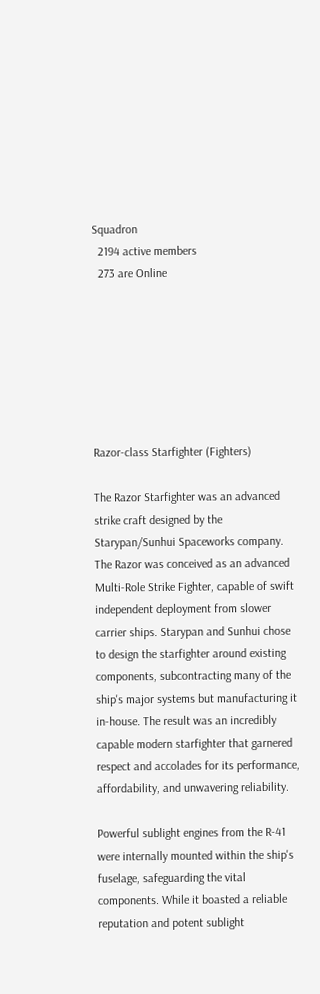Squadron
  2194 active members
  273 are Online







Razor-class Starfighter (Fighters)

The Razor Starfighter was an advanced strike craft designed by the Starypan/Sunhui Spaceworks company. The Razor was conceived as an advanced Multi-Role Strike Fighter, capable of swift independent deployment from slower carrier ships. Starypan and Sunhui chose to design the starfighter around existing components, subcontracting many of the ship's major systems but manufacturing it in-house. The result was an incredibly capable modern starfighter that garnered respect and accolades for its performance, affordability, and unwavering reliability.

Powerful sublight engines from the R-41 were internally mounted within the ship's fuselage, safeguarding the vital components. While it boasted a reliable reputation and potent sublight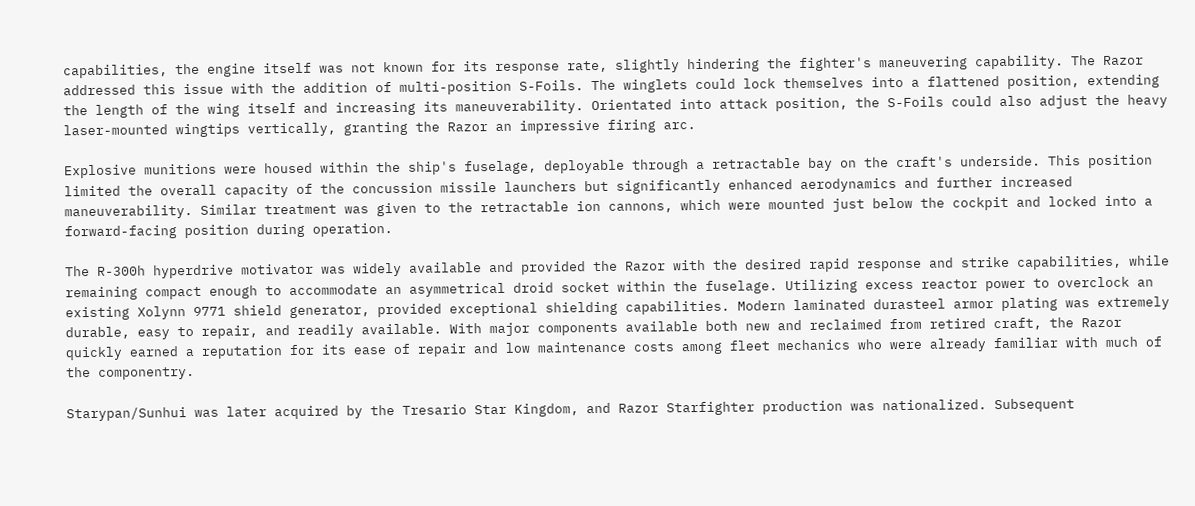capabilities, the engine itself was not known for its response rate, slightly hindering the fighter's maneuvering capability. The Razor addressed this issue with the addition of multi-position S-Foils. The winglets could lock themselves into a flattened position, extending the length of the wing itself and increasing its maneuverability. Orientated into attack position, the S-Foils could also adjust the heavy laser-mounted wingtips vertically, granting the Razor an impressive firing arc.

Explosive munitions were housed within the ship's fuselage, deployable through a retractable bay on the craft's underside. This position limited the overall capacity of the concussion missile launchers but significantly enhanced aerodynamics and further increased maneuverability. Similar treatment was given to the retractable ion cannons, which were mounted just below the cockpit and locked into a forward-facing position during operation.

The R-300h hyperdrive motivator was widely available and provided the Razor with the desired rapid response and strike capabilities, while remaining compact enough to accommodate an asymmetrical droid socket within the fuselage. Utilizing excess reactor power to overclock an existing Xolynn 9771 shield generator, provided exceptional shielding capabilities. Modern laminated durasteel armor plating was extremely durable, easy to repair, and readily available. With major components available both new and reclaimed from retired craft, the Razor quickly earned a reputation for its ease of repair and low maintenance costs among fleet mechanics who were already familiar with much of the componentry.

Starypan/Sunhui was later acquired by the Tresario Star Kingdom, and Razor Starfighter production was nationalized. Subsequent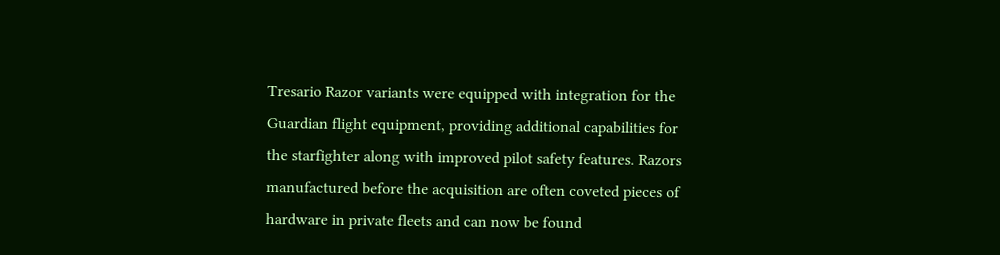Tresario Razor variants were equipped with integration for the Guardian flight equipment, providing additional capabilities for the starfighter along with improved pilot safety features. Razors manufactured before the acquisition are often coveted pieces of hardware in private fleets and can now be found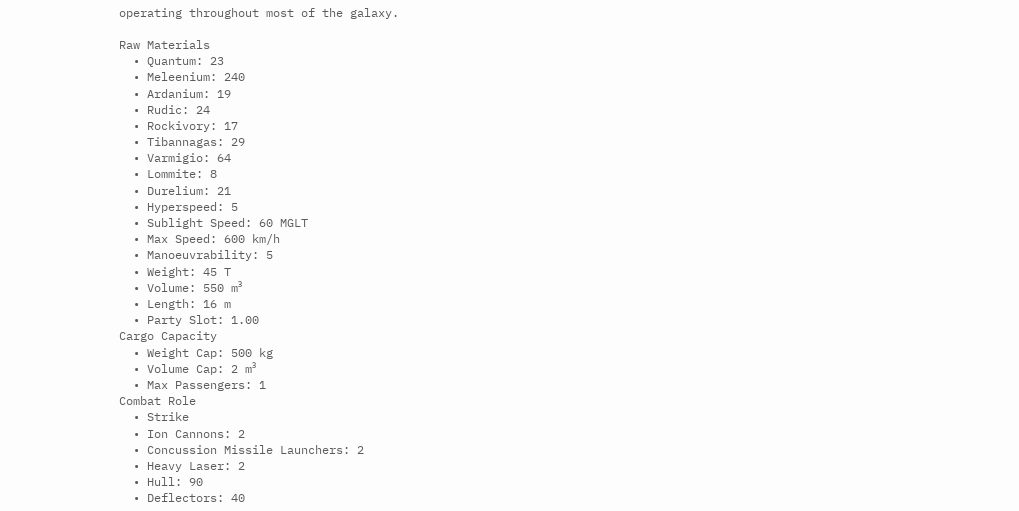operating throughout most of the galaxy.

Raw Materials
  • Quantum: 23
  • Meleenium: 240
  • Ardanium: 19
  • Rudic: 24
  • Rockivory: 17
  • Tibannagas: 29
  • Varmigio: 64
  • Lommite: 8
  • Durelium: 21
  • Hyperspeed: 5
  • Sublight Speed: 60 MGLT
  • Max Speed: 600 km/h
  • Manoeuvrability: 5
  • Weight: 45 T
  • Volume: 550 m³
  • Length: 16 m
  • Party Slot: 1.00
Cargo Capacity
  • Weight Cap: 500 kg
  • Volume Cap: 2 m³
  • Max Passengers: 1
Combat Role
  • Strike
  • Ion Cannons: 2
  • Concussion Missile Launchers: 2
  • Heavy Laser: 2
  • Hull: 90
  • Deflectors: 40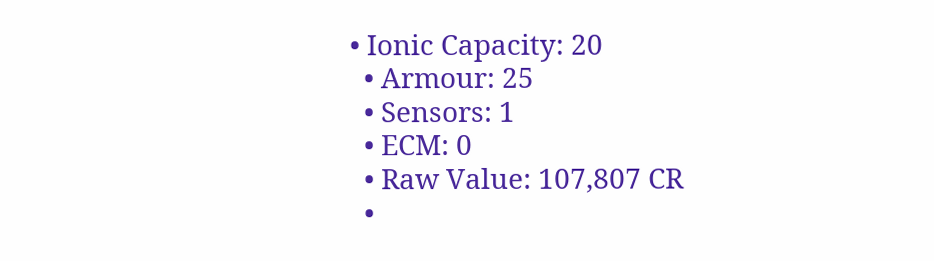• Ionic Capacity: 20
  • Armour: 25
  • Sensors: 1
  • ECM: 0
  • Raw Value: 107,807 CR
  •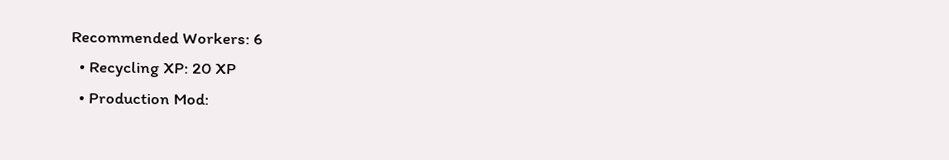Recommended Workers: 6
  • Recycling XP: 20 XP
  • Production Mod: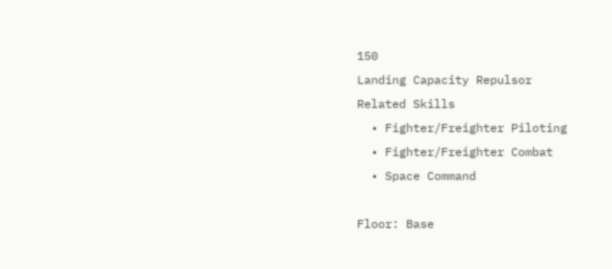150
Landing Capacity Repulsor
Related Skills
  • Fighter/Freighter Piloting
  • Fighter/Freighter Combat
  • Space Command

Floor: Base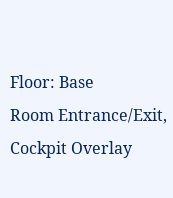Floor: Base
Room Entrance/Exit, Cockpit Overlay